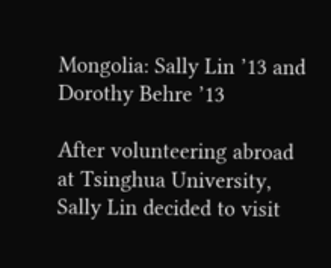Mongolia: Sally Lin ’13 and Dorothy Behre ’13

After volunteering abroad at Tsinghua University, Sally Lin decided to visit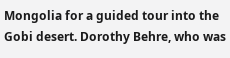Mongolia for a guided tour into the Gobi desert. Dorothy Behre, who was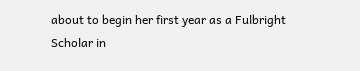about to begin her first year as a Fulbright Scholar in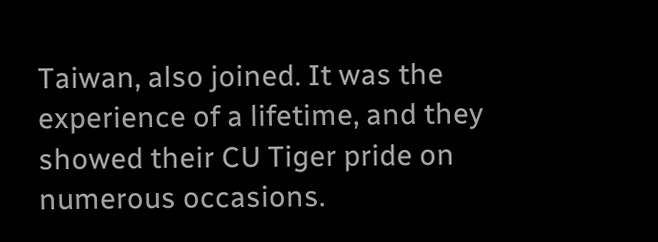Taiwan, also joined. It was the experience of a lifetime, and they showed their CU Tiger pride on numerous occasions.